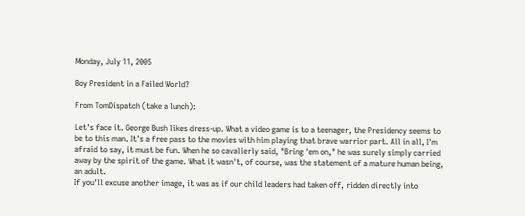Monday, July 11, 2005

Boy President in a Failed World?

From TomDispatch (take a lunch):

Let's face it. George Bush likes dress-up. What a video game is to a teenager, the Presidency seems to be to this man. It's a free pass to the movies with him playing that brave warrior part. All in all, I'm afraid to say, it must be fun. When he so cavalierly said, "Bring 'em on," he was surely simply carried away by the spirit of the game. What it wasn't, of course, was the statement of a mature human being, an adult.
If you'll excuse another image, it was as if our child leaders had taken off, ridden directly into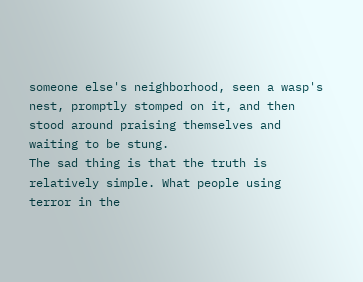someone else's neighborhood, seen a wasp's nest, promptly stomped on it, and then stood around praising themselves and waiting to be stung.
The sad thing is that the truth is relatively simple. What people using terror in the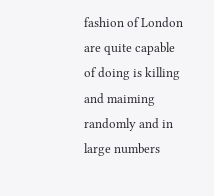fashion of London are quite capable of doing is killing and maiming randomly and in large numbers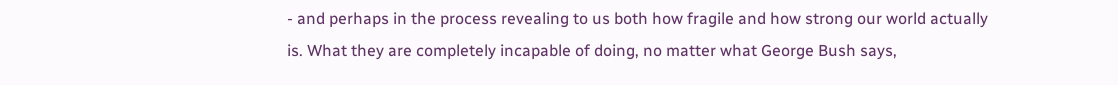- and perhaps in the process revealing to us both how fragile and how strong our world actually is. What they are completely incapable of doing, no matter what George Bush says,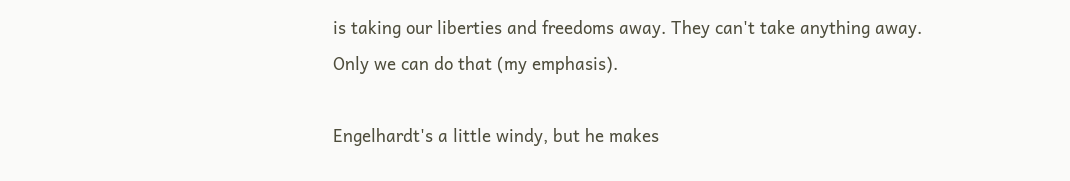is taking our liberties and freedoms away. They can't take anything away. Only we can do that (my emphasis).

Engelhardt's a little windy, but he makes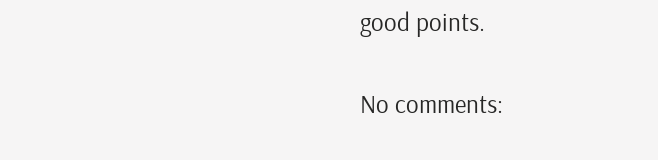good points.

No comments: